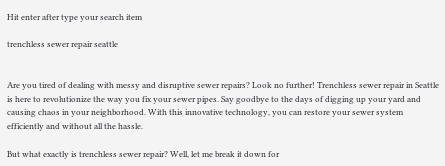Hit enter after type your search item

trenchless sewer repair seattle


Are you tired of dealing with messy and disruptive sewer repairs? Look no further! Trenchless sewer repair in Seattle is here to revolutionize the way you fix your sewer pipes. Say goodbye to the days of digging up your yard and causing chaos in your neighborhood. With this innovative technology, you can restore your sewer system efficiently and without all the hassle.

But what exactly is trenchless sewer repair? Well, let me break it down for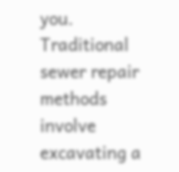you. Traditional sewer repair methods involve excavating a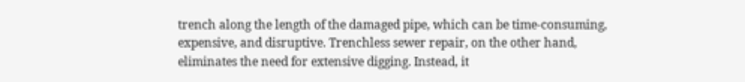trench along the length of the damaged pipe, which can be time-consuming, expensive, and disruptive. Trenchless sewer repair, on the other hand, eliminates the need for extensive digging. Instead, it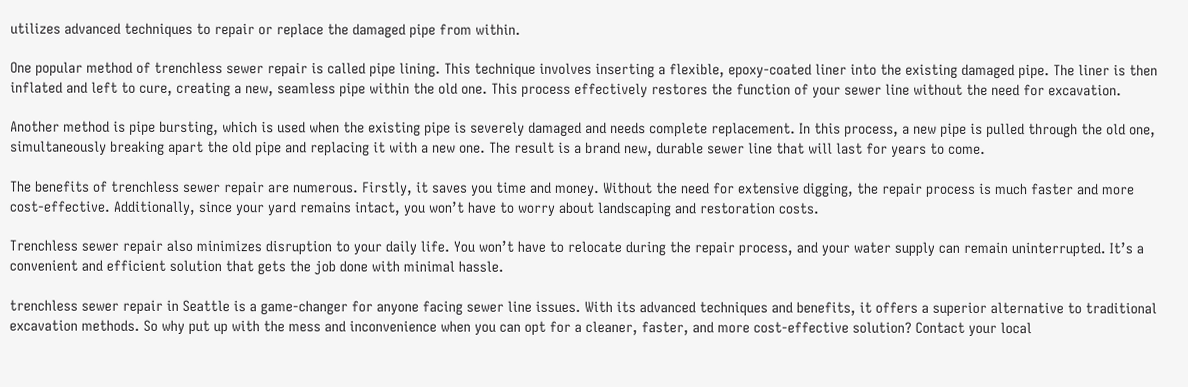utilizes advanced techniques to repair or replace the damaged pipe from within.

One popular method of trenchless sewer repair is called pipe lining. This technique involves inserting a flexible, epoxy-coated liner into the existing damaged pipe. The liner is then inflated and left to cure, creating a new, seamless pipe within the old one. This process effectively restores the function of your sewer line without the need for excavation.

Another method is pipe bursting, which is used when the existing pipe is severely damaged and needs complete replacement. In this process, a new pipe is pulled through the old one, simultaneously breaking apart the old pipe and replacing it with a new one. The result is a brand new, durable sewer line that will last for years to come.

The benefits of trenchless sewer repair are numerous. Firstly, it saves you time and money. Without the need for extensive digging, the repair process is much faster and more cost-effective. Additionally, since your yard remains intact, you won’t have to worry about landscaping and restoration costs.

Trenchless sewer repair also minimizes disruption to your daily life. You won’t have to relocate during the repair process, and your water supply can remain uninterrupted. It’s a convenient and efficient solution that gets the job done with minimal hassle.

trenchless sewer repair in Seattle is a game-changer for anyone facing sewer line issues. With its advanced techniques and benefits, it offers a superior alternative to traditional excavation methods. So why put up with the mess and inconvenience when you can opt for a cleaner, faster, and more cost-effective solution? Contact your local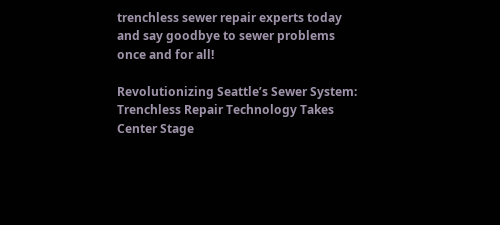trenchless sewer repair experts today and say goodbye to sewer problems once and for all!

Revolutionizing Seattle’s Sewer System: Trenchless Repair Technology Takes Center Stage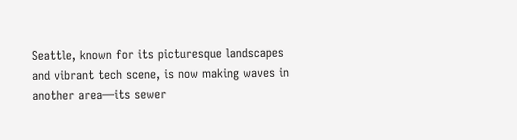Seattle, known for its picturesque landscapes and vibrant tech scene, is now making waves in another area—its sewer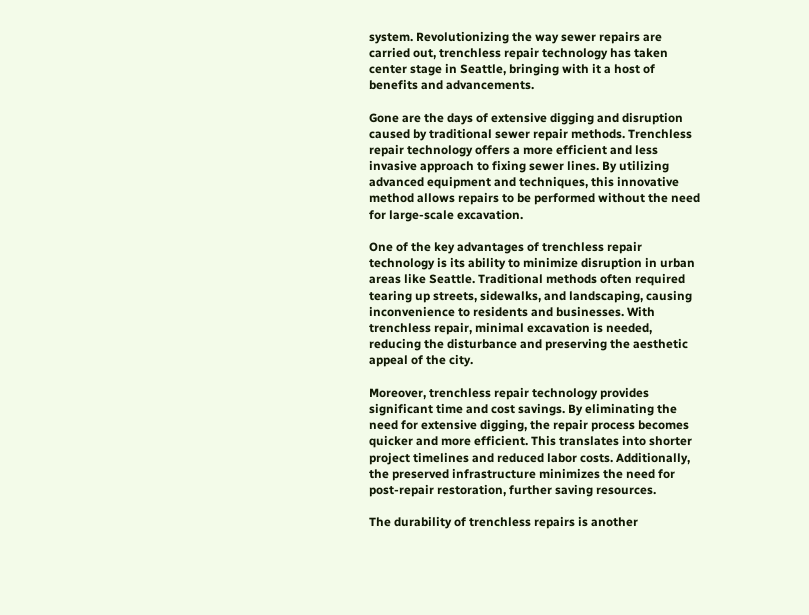system. Revolutionizing the way sewer repairs are carried out, trenchless repair technology has taken center stage in Seattle, bringing with it a host of benefits and advancements.

Gone are the days of extensive digging and disruption caused by traditional sewer repair methods. Trenchless repair technology offers a more efficient and less invasive approach to fixing sewer lines. By utilizing advanced equipment and techniques, this innovative method allows repairs to be performed without the need for large-scale excavation.

One of the key advantages of trenchless repair technology is its ability to minimize disruption in urban areas like Seattle. Traditional methods often required tearing up streets, sidewalks, and landscaping, causing inconvenience to residents and businesses. With trenchless repair, minimal excavation is needed, reducing the disturbance and preserving the aesthetic appeal of the city.

Moreover, trenchless repair technology provides significant time and cost savings. By eliminating the need for extensive digging, the repair process becomes quicker and more efficient. This translates into shorter project timelines and reduced labor costs. Additionally, the preserved infrastructure minimizes the need for post-repair restoration, further saving resources.

The durability of trenchless repairs is another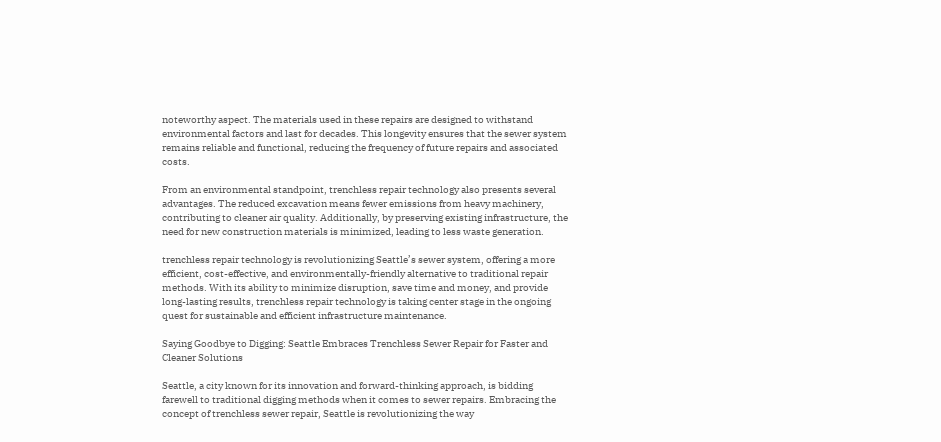noteworthy aspect. The materials used in these repairs are designed to withstand environmental factors and last for decades. This longevity ensures that the sewer system remains reliable and functional, reducing the frequency of future repairs and associated costs.

From an environmental standpoint, trenchless repair technology also presents several advantages. The reduced excavation means fewer emissions from heavy machinery, contributing to cleaner air quality. Additionally, by preserving existing infrastructure, the need for new construction materials is minimized, leading to less waste generation.

trenchless repair technology is revolutionizing Seattle’s sewer system, offering a more efficient, cost-effective, and environmentally-friendly alternative to traditional repair methods. With its ability to minimize disruption, save time and money, and provide long-lasting results, trenchless repair technology is taking center stage in the ongoing quest for sustainable and efficient infrastructure maintenance.

Saying Goodbye to Digging: Seattle Embraces Trenchless Sewer Repair for Faster and Cleaner Solutions

Seattle, a city known for its innovation and forward-thinking approach, is bidding farewell to traditional digging methods when it comes to sewer repairs. Embracing the concept of trenchless sewer repair, Seattle is revolutionizing the way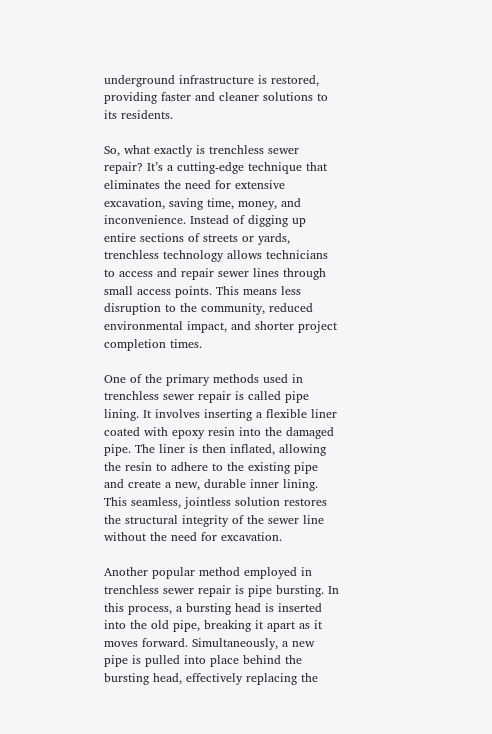underground infrastructure is restored, providing faster and cleaner solutions to its residents.

So, what exactly is trenchless sewer repair? It’s a cutting-edge technique that eliminates the need for extensive excavation, saving time, money, and inconvenience. Instead of digging up entire sections of streets or yards, trenchless technology allows technicians to access and repair sewer lines through small access points. This means less disruption to the community, reduced environmental impact, and shorter project completion times.

One of the primary methods used in trenchless sewer repair is called pipe lining. It involves inserting a flexible liner coated with epoxy resin into the damaged pipe. The liner is then inflated, allowing the resin to adhere to the existing pipe and create a new, durable inner lining. This seamless, jointless solution restores the structural integrity of the sewer line without the need for excavation.

Another popular method employed in trenchless sewer repair is pipe bursting. In this process, a bursting head is inserted into the old pipe, breaking it apart as it moves forward. Simultaneously, a new pipe is pulled into place behind the bursting head, effectively replacing the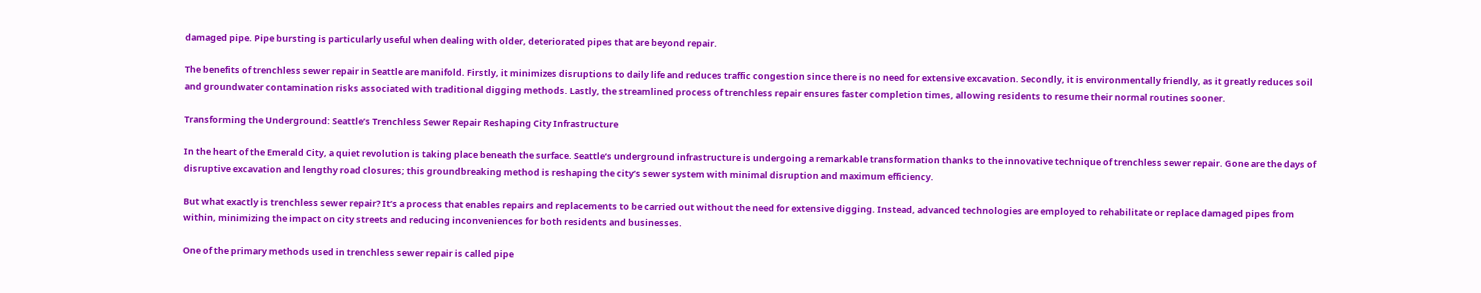damaged pipe. Pipe bursting is particularly useful when dealing with older, deteriorated pipes that are beyond repair.

The benefits of trenchless sewer repair in Seattle are manifold. Firstly, it minimizes disruptions to daily life and reduces traffic congestion since there is no need for extensive excavation. Secondly, it is environmentally friendly, as it greatly reduces soil and groundwater contamination risks associated with traditional digging methods. Lastly, the streamlined process of trenchless repair ensures faster completion times, allowing residents to resume their normal routines sooner.

Transforming the Underground: Seattle’s Trenchless Sewer Repair Reshaping City Infrastructure

In the heart of the Emerald City, a quiet revolution is taking place beneath the surface. Seattle’s underground infrastructure is undergoing a remarkable transformation thanks to the innovative technique of trenchless sewer repair. Gone are the days of disruptive excavation and lengthy road closures; this groundbreaking method is reshaping the city’s sewer system with minimal disruption and maximum efficiency.

But what exactly is trenchless sewer repair? It’s a process that enables repairs and replacements to be carried out without the need for extensive digging. Instead, advanced technologies are employed to rehabilitate or replace damaged pipes from within, minimizing the impact on city streets and reducing inconveniences for both residents and businesses.

One of the primary methods used in trenchless sewer repair is called pipe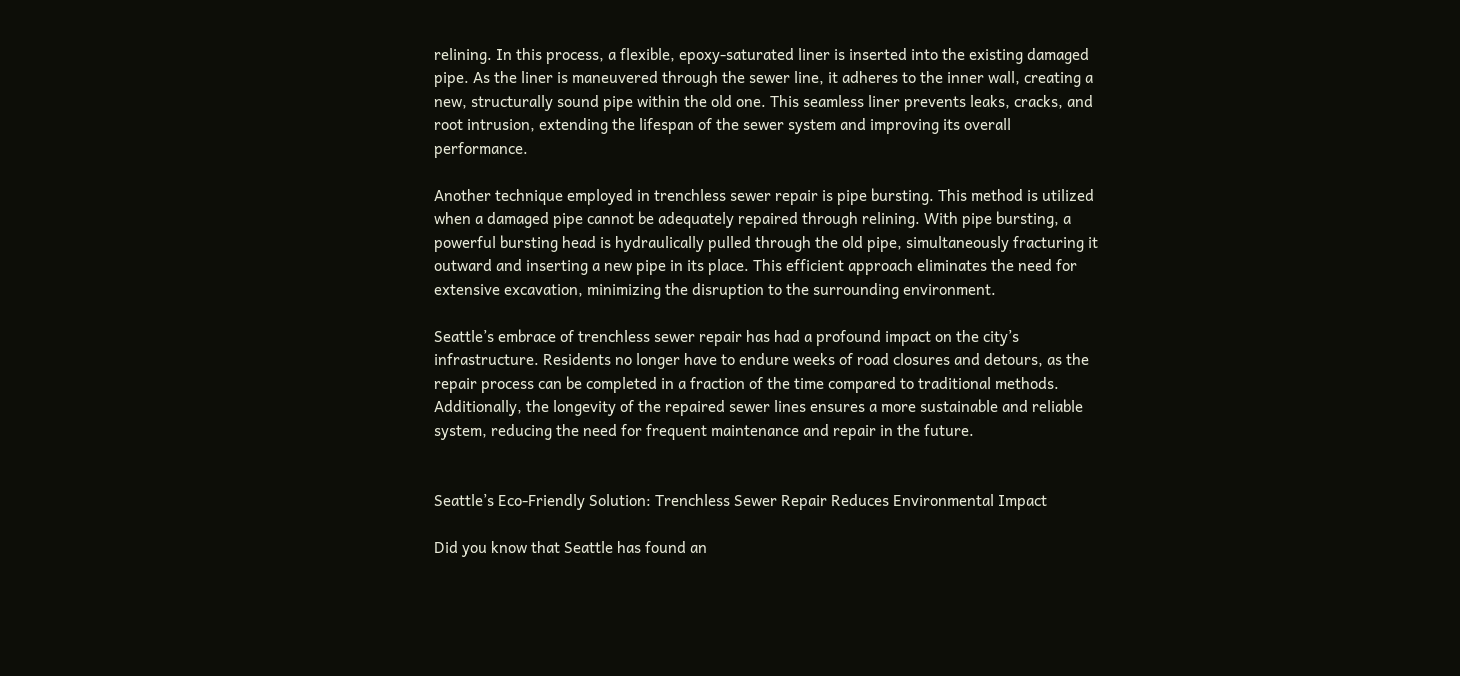relining. In this process, a flexible, epoxy-saturated liner is inserted into the existing damaged pipe. As the liner is maneuvered through the sewer line, it adheres to the inner wall, creating a new, structurally sound pipe within the old one. This seamless liner prevents leaks, cracks, and root intrusion, extending the lifespan of the sewer system and improving its overall performance.

Another technique employed in trenchless sewer repair is pipe bursting. This method is utilized when a damaged pipe cannot be adequately repaired through relining. With pipe bursting, a powerful bursting head is hydraulically pulled through the old pipe, simultaneously fracturing it outward and inserting a new pipe in its place. This efficient approach eliminates the need for extensive excavation, minimizing the disruption to the surrounding environment.

Seattle’s embrace of trenchless sewer repair has had a profound impact on the city’s infrastructure. Residents no longer have to endure weeks of road closures and detours, as the repair process can be completed in a fraction of the time compared to traditional methods. Additionally, the longevity of the repaired sewer lines ensures a more sustainable and reliable system, reducing the need for frequent maintenance and repair in the future.


Seattle’s Eco-Friendly Solution: Trenchless Sewer Repair Reduces Environmental Impact

Did you know that Seattle has found an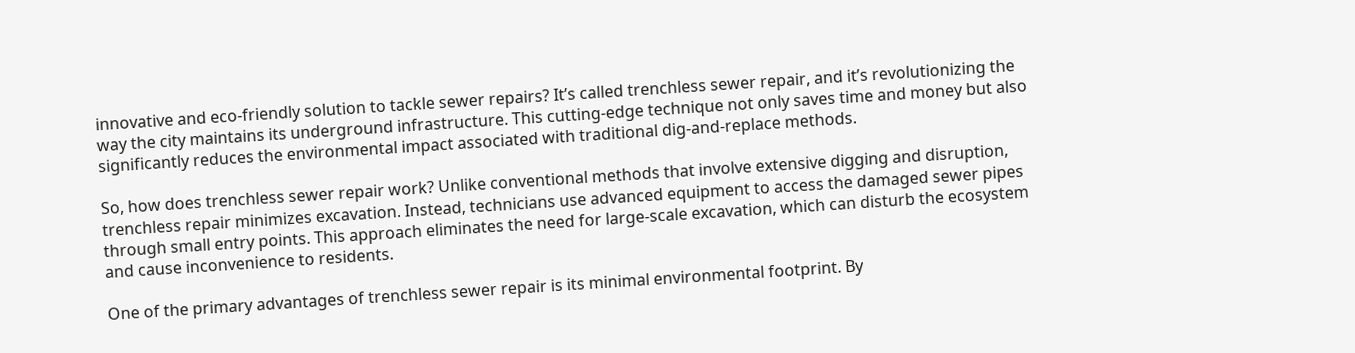innovative and eco-friendly solution to tackle sewer repairs? It’s called trenchless sewer repair, and it’s revolutionizing the way the city maintains its underground infrastructure. This cutting-edge technique not only saves time and money but also significantly reduces the environmental impact associated with traditional dig-and-replace methods.

So, how does trenchless sewer repair work? Unlike conventional methods that involve extensive digging and disruption, trenchless repair minimizes excavation. Instead, technicians use advanced equipment to access the damaged sewer pipes through small entry points. This approach eliminates the need for large-scale excavation, which can disturb the ecosystem and cause inconvenience to residents.

One of the primary advantages of trenchless sewer repair is its minimal environmental footprint. By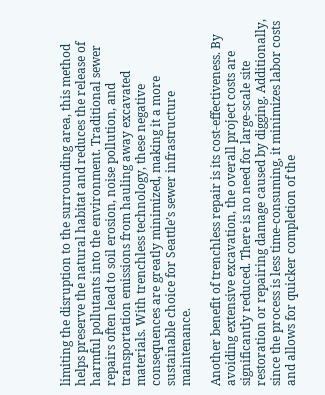limiting the disruption to the surrounding area, this method helps preserve the natural habitat and reduces the release of harmful pollutants into the environment. Traditional sewer repairs often lead to soil erosion, noise pollution, and transportation emissions from hauling away excavated materials. With trenchless technology, these negative consequences are greatly minimized, making it a more sustainable choice for Seattle’s sewer infrastructure maintenance.

Another benefit of trenchless repair is its cost-effectiveness. By avoiding extensive excavation, the overall project costs are significantly reduced. There is no need for large-scale site restoration or repairing damage caused by digging. Additionally, since the process is less time-consuming, it minimizes labor costs and allows for quicker completion of the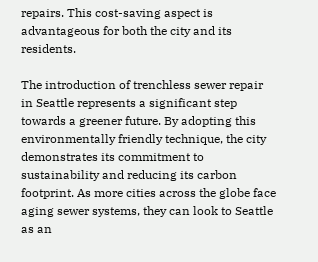repairs. This cost-saving aspect is advantageous for both the city and its residents.

The introduction of trenchless sewer repair in Seattle represents a significant step towards a greener future. By adopting this environmentally friendly technique, the city demonstrates its commitment to sustainability and reducing its carbon footprint. As more cities across the globe face aging sewer systems, they can look to Seattle as an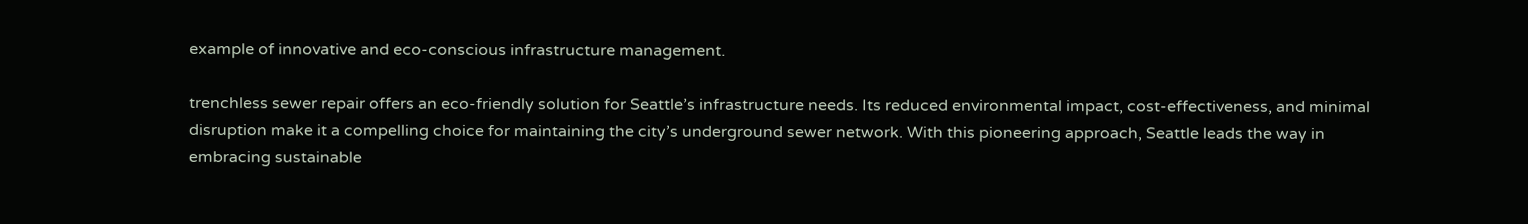example of innovative and eco-conscious infrastructure management.

trenchless sewer repair offers an eco-friendly solution for Seattle’s infrastructure needs. Its reduced environmental impact, cost-effectiveness, and minimal disruption make it a compelling choice for maintaining the city’s underground sewer network. With this pioneering approach, Seattle leads the way in embracing sustainable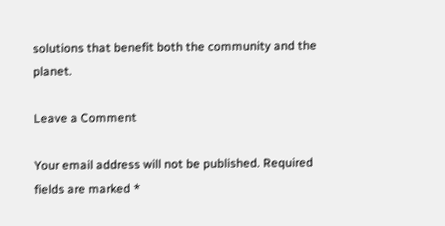solutions that benefit both the community and the planet.

Leave a Comment

Your email address will not be published. Required fields are marked *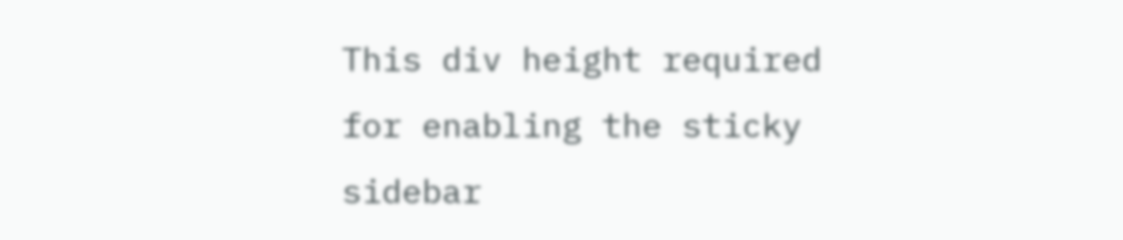This div height required for enabling the sticky sidebar